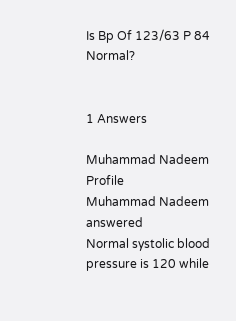Is Bp Of 123/63 P 84 Normal?


1 Answers

Muhammad Nadeem Profile
Muhammad Nadeem answered
Normal systolic blood pressure is 120 while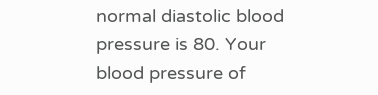normal diastolic blood pressure is 80. Your blood pressure of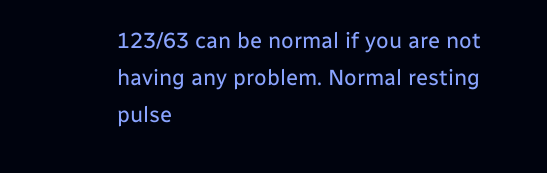123/63 can be normal if you are not having any problem. Normal resting pulse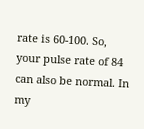rate is 60-100. So, your pulse rate of 84 can also be normal. In my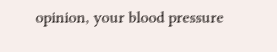opinion, your blood pressure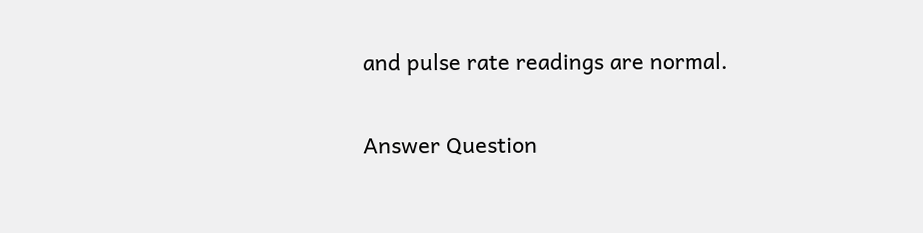and pulse rate readings are normal.

Answer Question